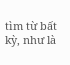tìm từ bất kỳ, như là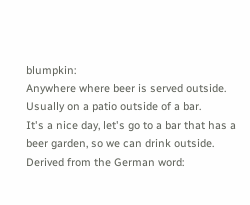blumpkin:
Anywhere where beer is served outside. Usually on a patio outside of a bar.
It's a nice day, let's go to a bar that has a beer garden, so we can drink outside.
Derived from the German word: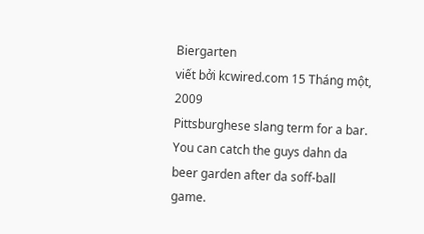Biergarten
viết bởi kcwired.com 15 Tháng một, 2009
Pittsburghese slang term for a bar.
You can catch the guys dahn da beer garden after da soff-ball game.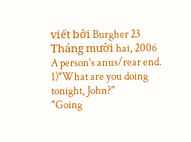viết bởi Burgher 23 Tháng mười hai, 2006
A person's anus/rear end.
1)"What are you doing tonight, John?"
"Going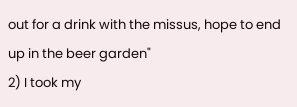out for a drink with the missus, hope to end up in the beer garden"
2) I took my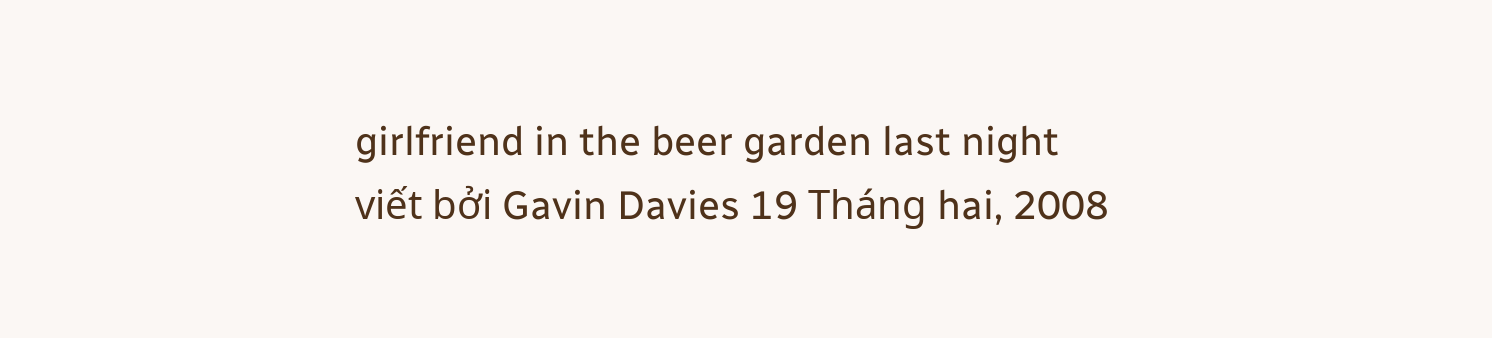girlfriend in the beer garden last night
viết bởi Gavin Davies 19 Tháng hai, 2008